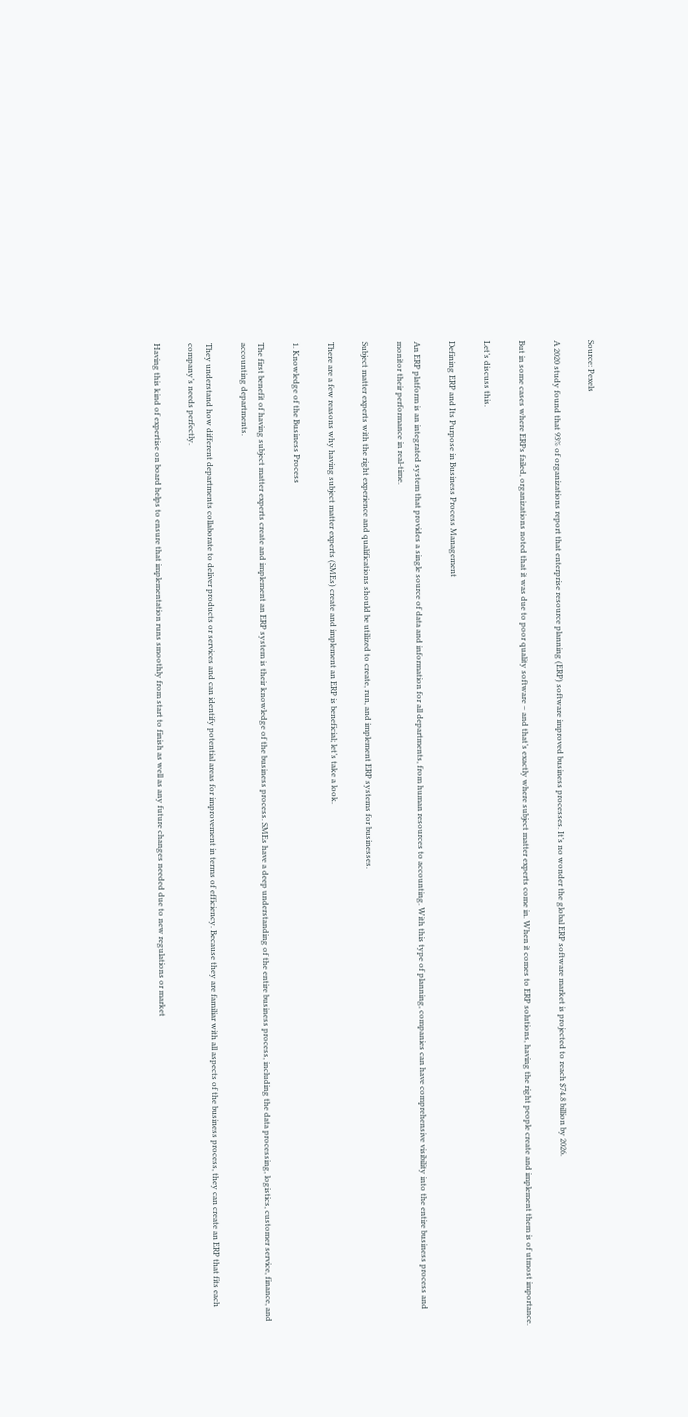Source: Pexels

A 2020 study found that 93% of organizations report that enterprise resource planning (ERP) software improved business processes. It’s no wonder the global ERP software market is projected to reach $74.8 billion by 2026.

But in some cases where ERPs failed, organizations noted that it was due to poor quality software – and that’s exactly where subject matter experts come in. When it comes to ERP solutions, having the right people create and implement them is of utmost importance.

Let’s discuss this.

Defining ERP and Its Purpose in Business Process Management

An ERP platform is an integrated system that provides a single source of data and information for all departments, from human resources to accounting. With this type of planning, companies can have comprehensive visibility into the entire business process and monitor their performance in real-time.

Subject matter experts with the right experience and qualifications should be utilized to create, run, and implement ERP systems for businesses.

There are a few reasons why having subject matter experts (SMEs) create and implement an ERP is beneficial; let’s take a look.

1. Knowledge of the Business Process

The first benefit of having subject matter experts create and implement an ERP system is their knowledge of the business process. SMEs have a deep understanding of the entire business process, including the data processing, logistics, customer service, finance, and accounting departments.

They understand how different departments collaborate to deliver products or services and can identify potential areas for improvement in terms of efficiency. Because they are familiar with all aspects of the business process, they can create an ERP that fits each company’s needs perfectly.

Having this kind of expertise on board helps to ensure that implementation runs smoothly from start to finish as well as any future changes needed due to new regulations or market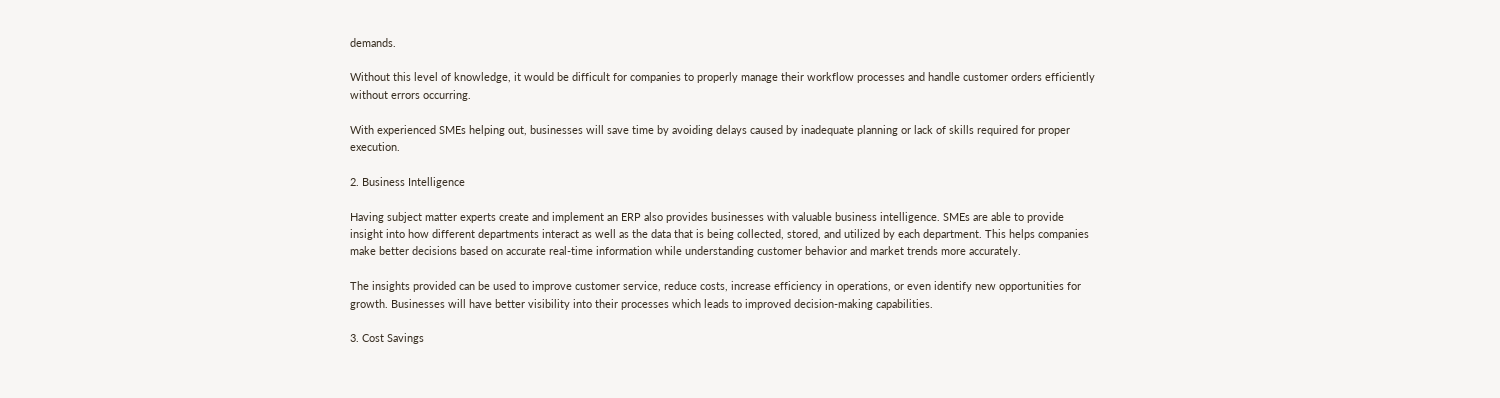demands.

Without this level of knowledge, it would be difficult for companies to properly manage their workflow processes and handle customer orders efficiently without errors occurring.

With experienced SMEs helping out, businesses will save time by avoiding delays caused by inadequate planning or lack of skills required for proper execution.

2. Business Intelligence

Having subject matter experts create and implement an ERP also provides businesses with valuable business intelligence. SMEs are able to provide insight into how different departments interact as well as the data that is being collected, stored, and utilized by each department. This helps companies make better decisions based on accurate real-time information while understanding customer behavior and market trends more accurately.

The insights provided can be used to improve customer service, reduce costs, increase efficiency in operations, or even identify new opportunities for growth. Businesses will have better visibility into their processes which leads to improved decision-making capabilities.

3. Cost Savings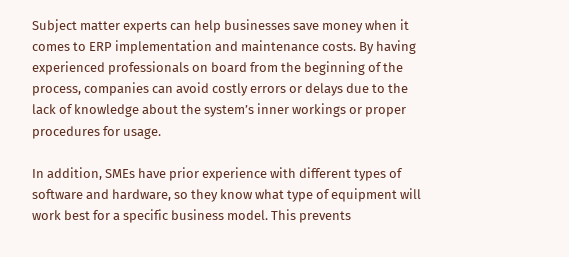Subject matter experts can help businesses save money when it comes to ERP implementation and maintenance costs. By having experienced professionals on board from the beginning of the process, companies can avoid costly errors or delays due to the lack of knowledge about the system’s inner workings or proper procedures for usage.

In addition, SMEs have prior experience with different types of software and hardware, so they know what type of equipment will work best for a specific business model. This prevents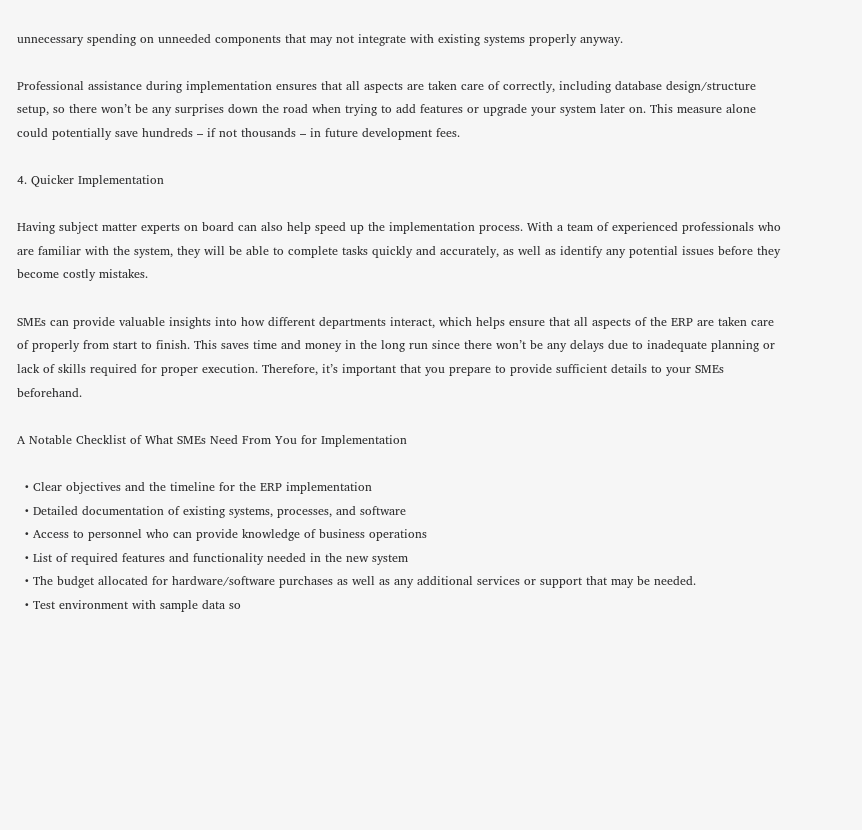unnecessary spending on unneeded components that may not integrate with existing systems properly anyway.

Professional assistance during implementation ensures that all aspects are taken care of correctly, including database design/structure setup, so there won’t be any surprises down the road when trying to add features or upgrade your system later on. This measure alone could potentially save hundreds – if not thousands – in future development fees.

4. Quicker Implementation

Having subject matter experts on board can also help speed up the implementation process. With a team of experienced professionals who are familiar with the system, they will be able to complete tasks quickly and accurately, as well as identify any potential issues before they become costly mistakes.

SMEs can provide valuable insights into how different departments interact, which helps ensure that all aspects of the ERP are taken care of properly from start to finish. This saves time and money in the long run since there won’t be any delays due to inadequate planning or lack of skills required for proper execution. Therefore, it’s important that you prepare to provide sufficient details to your SMEs beforehand.

A Notable Checklist of What SMEs Need From You for Implementation

  • Clear objectives and the timeline for the ERP implementation
  • Detailed documentation of existing systems, processes, and software
  • Access to personnel who can provide knowledge of business operations
  • List of required features and functionality needed in the new system
  • The budget allocated for hardware/software purchases as well as any additional services or support that may be needed.
  • Test environment with sample data so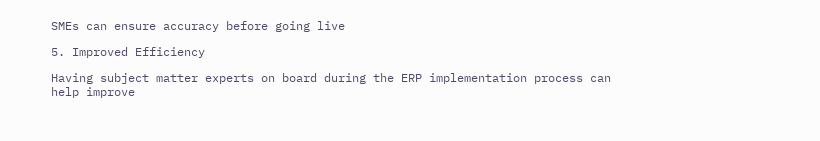SMEs can ensure accuracy before going live

5. Improved Efficiency

Having subject matter experts on board during the ERP implementation process can help improve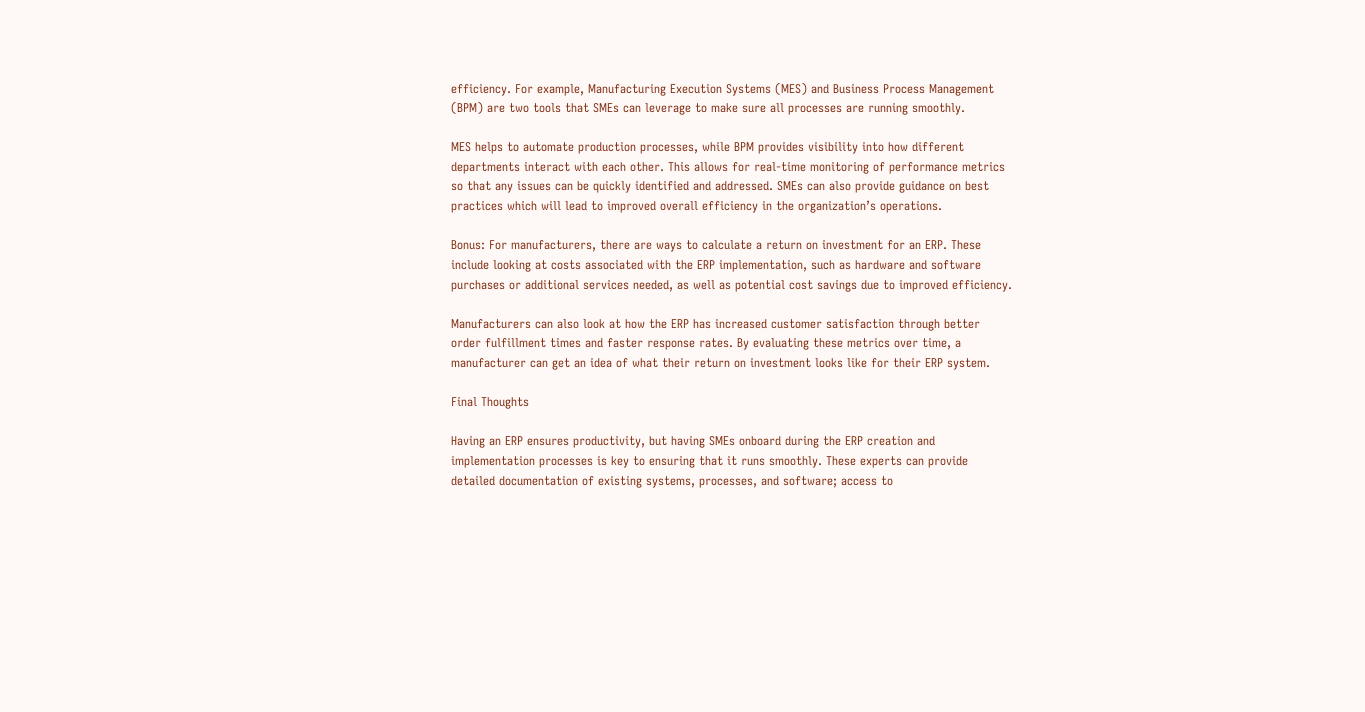efficiency. For example, Manufacturing Execution Systems (MES) and Business Process Management (BPM) are two tools that SMEs can leverage to make sure all processes are running smoothly.

MES helps to automate production processes, while BPM provides visibility into how different departments interact with each other. This allows for real-time monitoring of performance metrics so that any issues can be quickly identified and addressed. SMEs can also provide guidance on best practices which will lead to improved overall efficiency in the organization’s operations.

Bonus: For manufacturers, there are ways to calculate a return on investment for an ERP. These include looking at costs associated with the ERP implementation, such as hardware and software purchases or additional services needed, as well as potential cost savings due to improved efficiency.

Manufacturers can also look at how the ERP has increased customer satisfaction through better order fulfillment times and faster response rates. By evaluating these metrics over time, a manufacturer can get an idea of what their return on investment looks like for their ERP system.

Final Thoughts

Having an ERP ensures productivity, but having SMEs onboard during the ERP creation and implementation processes is key to ensuring that it runs smoothly. These experts can provide detailed documentation of existing systems, processes, and software; access to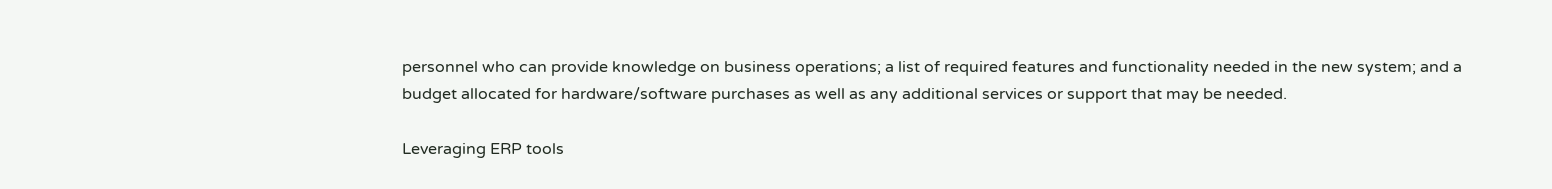personnel who can provide knowledge on business operations; a list of required features and functionality needed in the new system; and a budget allocated for hardware/software purchases as well as any additional services or support that may be needed.

Leveraging ERP tools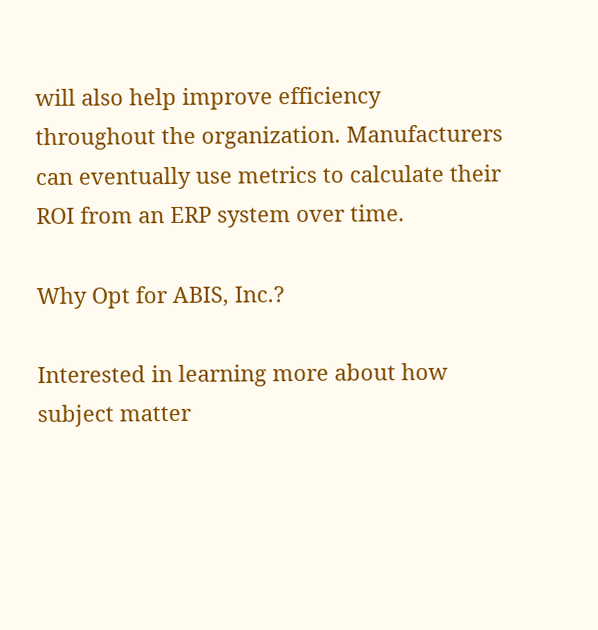will also help improve efficiency throughout the organization. Manufacturers can eventually use metrics to calculate their ROI from an ERP system over time.

Why Opt for ABIS, Inc.?

Interested in learning more about how subject matter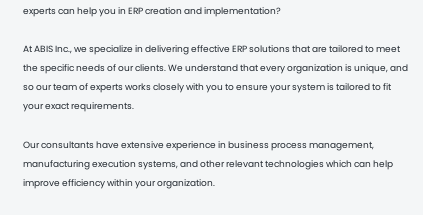experts can help you in ERP creation and implementation?

At ABIS Inc., we specialize in delivering effective ERP solutions that are tailored to meet the specific needs of our clients. We understand that every organization is unique, and so our team of experts works closely with you to ensure your system is tailored to fit your exact requirements.

Our consultants have extensive experience in business process management, manufacturing execution systems, and other relevant technologies which can help improve efficiency within your organization.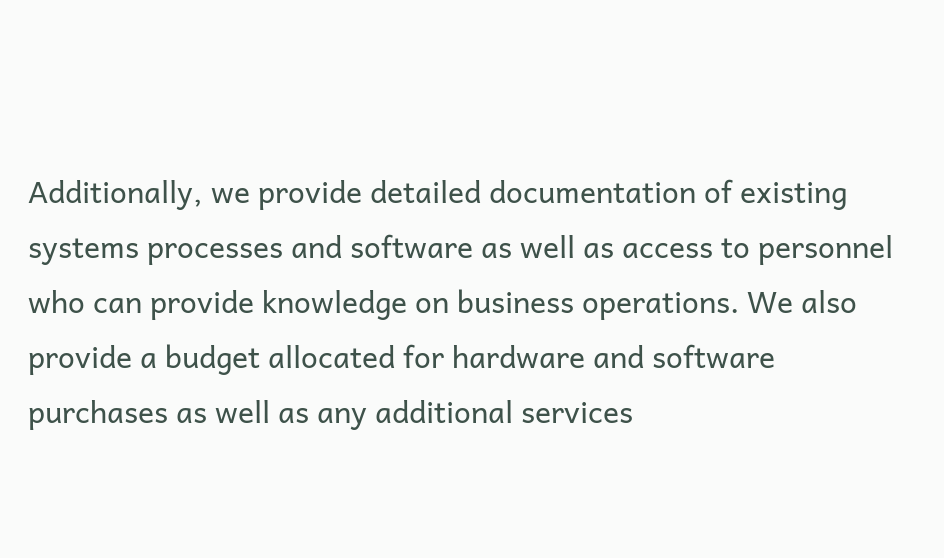Additionally, we provide detailed documentation of existing systems processes and software as well as access to personnel who can provide knowledge on business operations. We also provide a budget allocated for hardware and software purchases as well as any additional services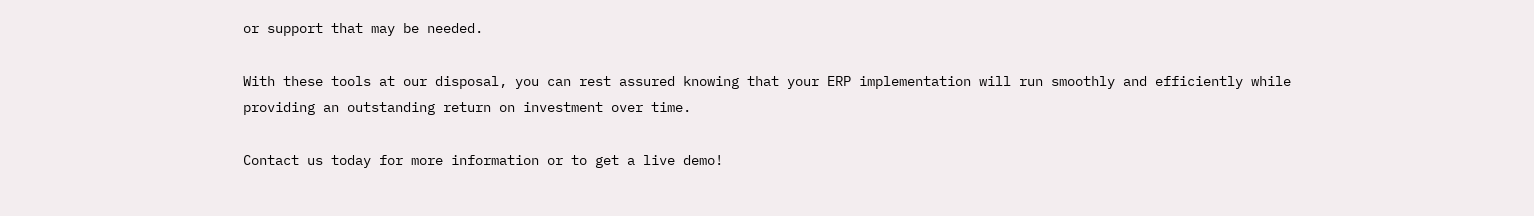or support that may be needed.

With these tools at our disposal, you can rest assured knowing that your ERP implementation will run smoothly and efficiently while providing an outstanding return on investment over time.

Contact us today for more information or to get a live demo!